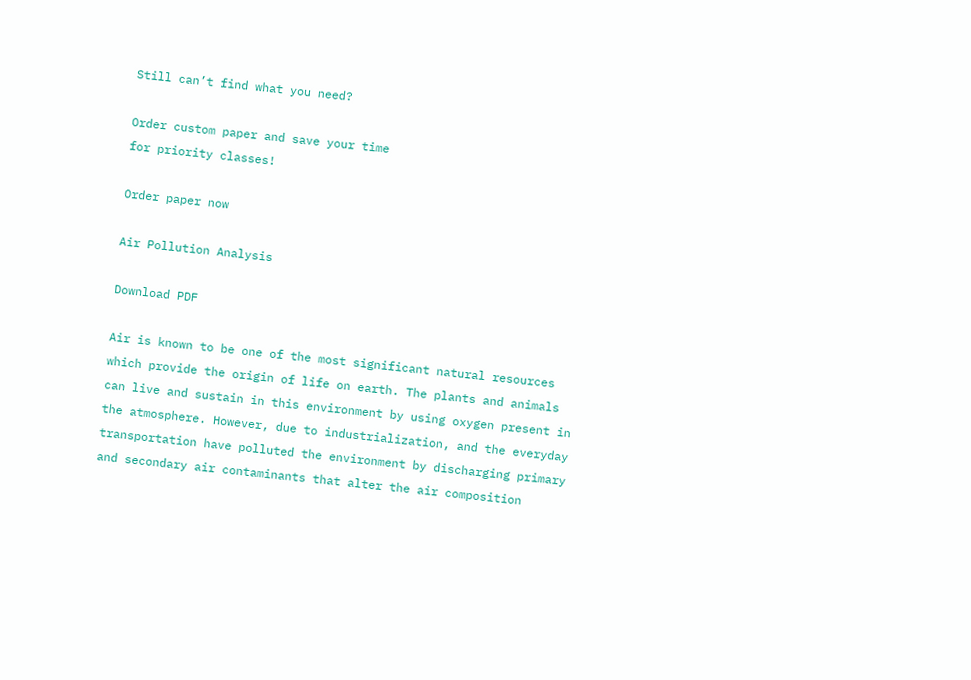Still can’t find what you need?

Order custom paper and save your time
for priority classes!

Order paper now

Air Pollution Analysis

Download PDF

Air is known to be one of the most significant natural resources which provide the origin of life on earth. The plants and animals can live and sustain in this environment by using oxygen present in the atmosphere. However, due to industrialization, and the everyday transportation have polluted the environment by discharging primary and secondary air contaminants that alter the air composition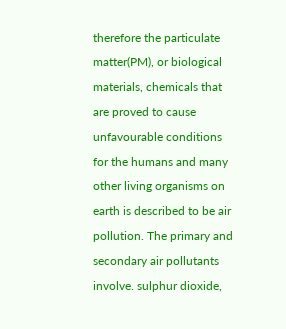therefore the particulate matter(PM), or biological materials, chemicals that are proved to cause unfavourable conditions for the humans and many other living organisms on earth is described to be air pollution. The primary and secondary air pollutants involve. sulphur dioxide,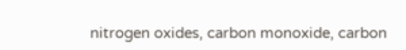nitrogen oxides, carbon monoxide, carbon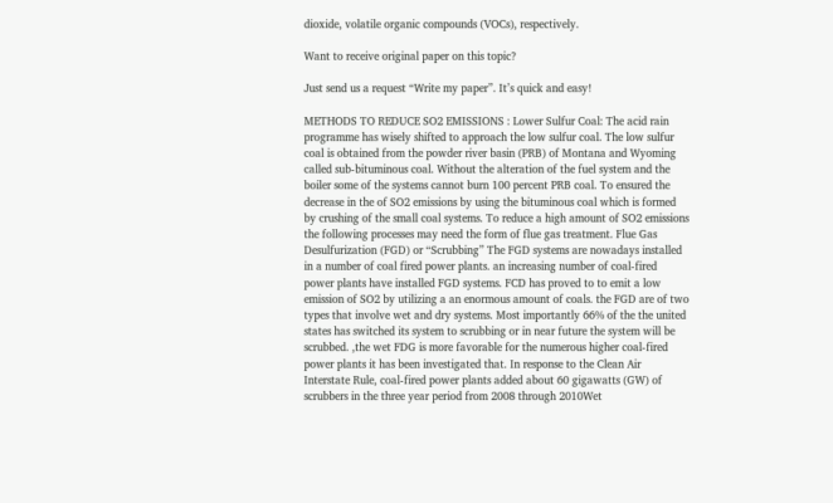dioxide, volatile organic compounds (VOCs), respectively.

Want to receive original paper on this topic?

Just send us a request “Write my paper”. It’s quick and easy!

METHODS TO REDUCE SO2 EMISSIONS : Lower Sulfur Coal: The acid rain programme has wisely shifted to approach the low sulfur coal. The low sulfur coal is obtained from the powder river basin (PRB) of Montana and Wyoming called sub-bituminous coal. Without the alteration of the fuel system and the boiler some of the systems cannot burn 100 percent PRB coal. To ensured the decrease in the of SO2 emissions by using the bituminous coal which is formed by crushing of the small coal systems. To reduce a high amount of SO2 emissions the following processes may need the form of flue gas treatment. Flue Gas Desulfurization (FGD) or “Scrubbing” The FGD systems are nowadays installed in a number of coal fired power plants. an increasing number of coal-fired power plants have installed FGD systems. FCD has proved to to emit a low emission of SO2 by utilizing a an enormous amount of coals. the FGD are of two types that involve wet and dry systems. Most importantly 66% of the the united states has switched its system to scrubbing or in near future the system will be scrubbed. ,the wet FDG is more favorable for the numerous higher coal-fired power plants it has been investigated that. In response to the Clean Air Interstate Rule, coal-fired power plants added about 60 gigawatts (GW) of scrubbers in the three year period from 2008 through 2010Wet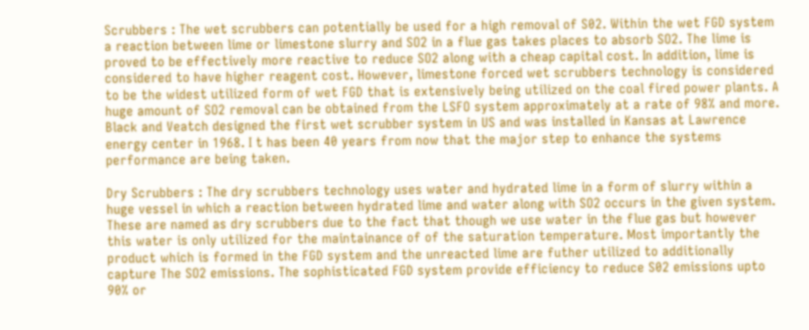Scrubbers : The wet scrubbers can potentially be used for a high removal of S02. Within the wet FGD system a reaction between lime or limestone slurry and SO2 in a flue gas takes places to absorb SO2. The lime is proved to be effectively more reactive to reduce SO2 along with a cheap capital cost. In addition, lime is considered to have higher reagent cost. However, limestone forced wet scrubbers technology is considered to be the widest utilized form of wet FGD that is extensively being utilized on the coal fired power plants. A huge amount of SO2 removal can be obtained from the LSFO system approximately at a rate of 98% and more. Black and Veatch designed the first wet scrubber system in US and was installed in Kansas at Lawrence energy center in 1968. I t has been 40 years from now that the major step to enhance the systems performance are being taken.

Dry Scrubbers : The dry scrubbers technology uses water and hydrated lime in a form of slurry within a huge vessel in which a reaction between hydrated lime and water along with SO2 occurs in the given system. These are named as dry scrubbers due to the fact that though we use water in the flue gas but however this water is only utilized for the maintainance of of the saturation temperature. Most importantly the product which is formed in the FGD system and the unreacted lime are futher utilized to additionally capture The SO2 emissions. The sophisticated FGD system provide efficiency to reduce S02 emissions upto 90% or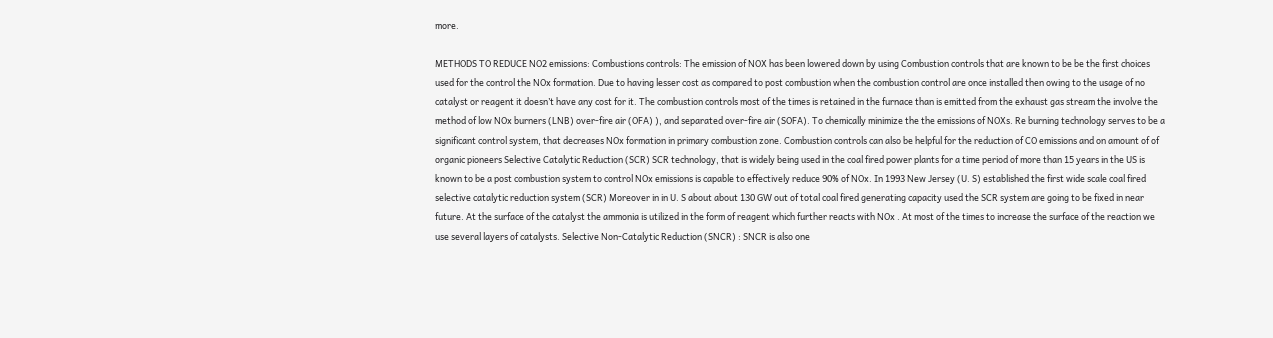more.

METHODS TO REDUCE NO2 emissions: Combustions controls: The emission of NOX has been lowered down by using Combustion controls that are known to be be the first choices used for the control the NOx formation. Due to having lesser cost as compared to post combustion when the combustion control are once installed then owing to the usage of no catalyst or reagent it doesn’t have any cost for it. The combustion controls most of the times is retained in the furnace than is emitted from the exhaust gas stream the involve the method of low NOx burners (LNB) over-fire air (OFA) ), and separated over-fire air (SOFA). To chemically minimize the the emissions of NOXs. Re burning technology serves to be a significant control system, that decreases NOx formation in primary combustion zone. Combustion controls can also be helpful for the reduction of CO emissions and on amount of of organic pioneers Selective Catalytic Reduction (SCR) SCR technology, that is widely being used in the coal fired power plants for a time period of more than 15 years in the US is known to be a post combustion system to control NOx emissions is capable to effectively reduce 90% of NOx. In 1993 New Jersey (U. S) established the first wide scale coal fired selective catalytic reduction system (SCR) Moreover in in U. S about about 130 GW out of total coal fired generating capacity used the SCR system are going to be fixed in near future. At the surface of the catalyst the ammonia is utilized in the form of reagent which further reacts with NOx . At most of the times to increase the surface of the reaction we use several layers of catalysts. Selective Non-Catalytic Reduction (SNCR) : SNCR is also one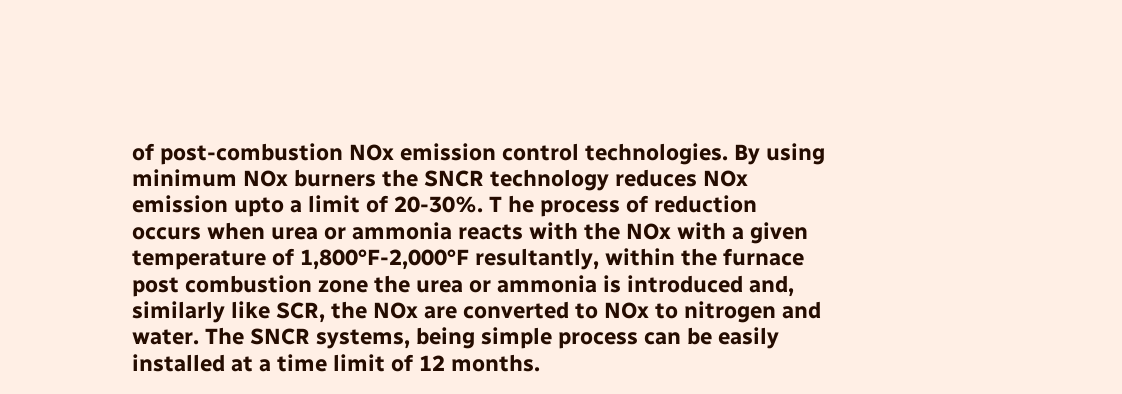of post-combustion NOx emission control technologies. By using minimum NOx burners the SNCR technology reduces NOx emission upto a limit of 20-30%. T he process of reduction occurs when urea or ammonia reacts with the NOx with a given temperature of 1,800°F-2,000°F resultantly, within the furnace post combustion zone the urea or ammonia is introduced and, similarly like SCR, the NOx are converted to NOx to nitrogen and water. The SNCR systems, being simple process can be easily installed at a time limit of 12 months.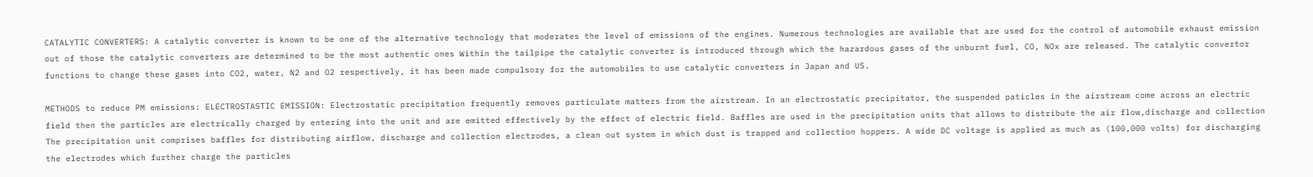CATALYTIC CONVERTERS: A catalytic converter is known to be one of the alternative technology that moderates the level of emissions of the engines. Numerous technologies are available that are used for the control of automobile exhaust emission out of those the catalytic converters are determined to be the most authentic ones Within the tailpipe the catalytic converter is introduced through which the hazardous gases of the unburnt fuel, CO, NOx are released. The catalytic convertor functions to change these gases into CO2, water, N2 and O2 respectively, it has been made compulsory for the automobiles to use catalytic converters in Japan and US.

METHODS to reduce PM emissions: ELECTROSTASTIC EMISSION: Electrostatic precipitation frequently removes particulate matters from the airstream. In an electrostatic precipitator, the suspended paticles in the airstream come across an electric field then the particles are electrically charged by entering into the unit and are emitted effectively by the effect of electric field. Baffles are used in the precipitation units that allows to distribute the air flow,discharge and collection The precipitation unit comprises baffles for distributing airflow, discharge and collection electrodes, a clean out system in which dust is trapped and collection hoppers. A wide DC voltage is applied as much as (100,000 volts) for discharging the electrodes which further charge the particles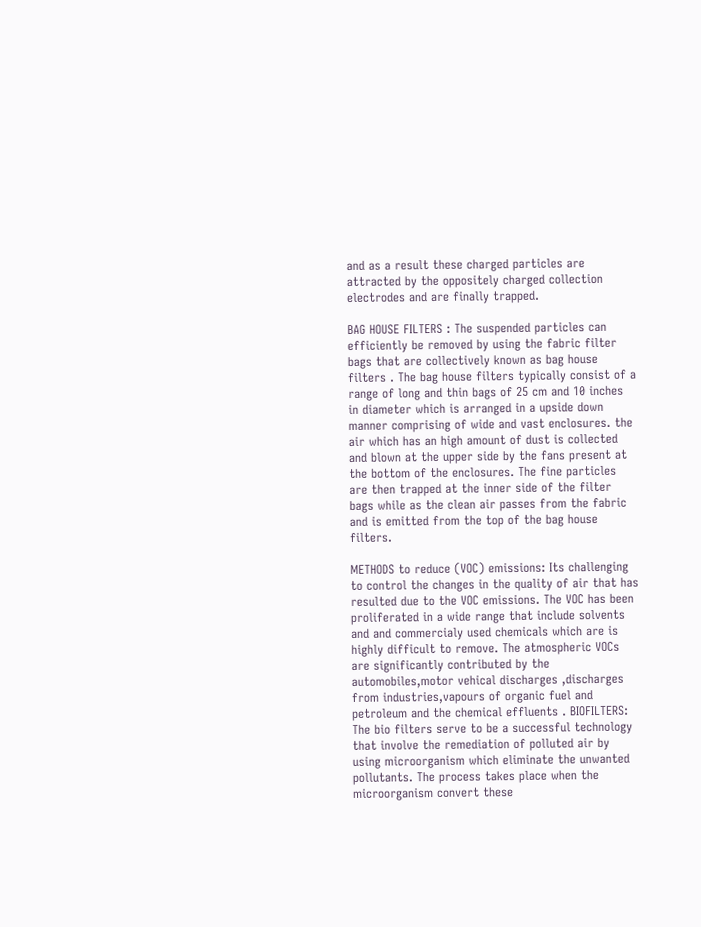and as a result these charged particles are attracted by the oppositely charged collection electrodes and are finally trapped.

BAG HOUSE FILTERS : The suspended particles can efficiently be removed by using the fabric filter bags that are collectively known as bag house filters . The bag house filters typically consist of a range of long and thin bags of 25 cm and 10 inches in diameter which is arranged in a upside down manner comprising of wide and vast enclosures. the air which has an high amount of dust is collected and blown at the upper side by the fans present at the bottom of the enclosures. The fine particles are then trapped at the inner side of the filter bags while as the clean air passes from the fabric and is emitted from the top of the bag house filters.

METHODS to reduce (VOC) emissions: Its challenging to control the changes in the quality of air that has resulted due to the VOC emissions. The VOC has been proliferated in a wide range that include solvents and and commercialy used chemicals which are is highly difficult to remove. The atmospheric VOCs are significantly contributed by the automobiles,motor vehical discharges ,discharges from industries,vapours of organic fuel and petroleum and the chemical effluents . BIOFILTERS: The bio filters serve to be a successful technology that involve the remediation of polluted air by using microorganism which eliminate the unwanted pollutants. The process takes place when the microorganism convert these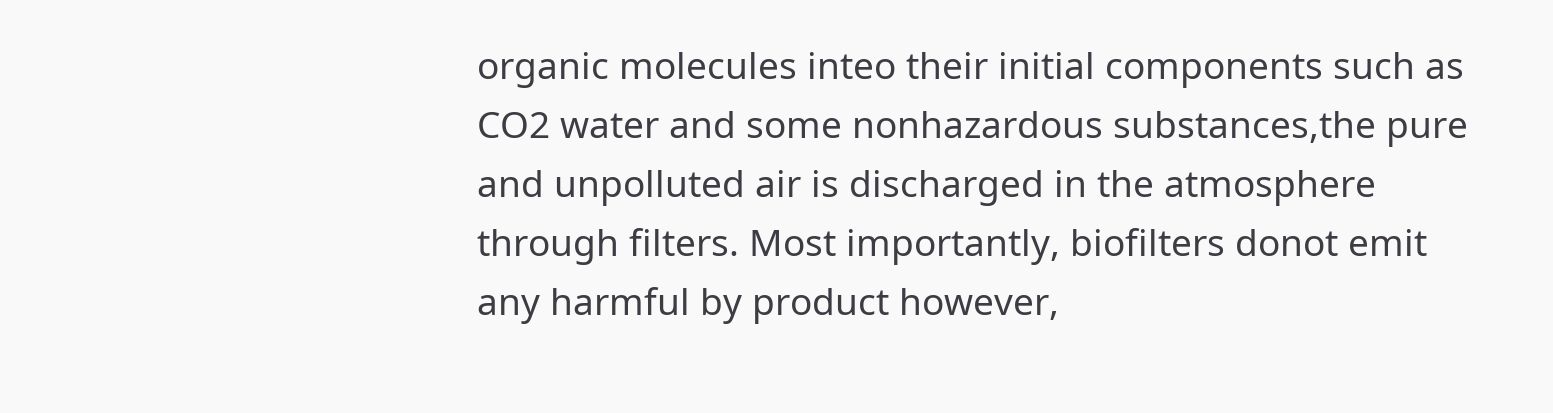organic molecules inteo their initial components such as CO2 water and some nonhazardous substances,the pure and unpolluted air is discharged in the atmosphere through filters. Most importantly, biofilters donot emit any harmful by product however,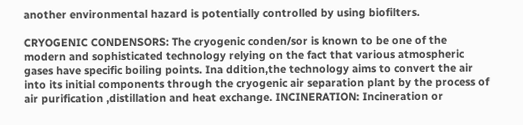another environmental hazard is potentially controlled by using biofilters.

CRYOGENIC CONDENSORS: The cryogenic conden/sor is known to be one of the modern and sophisticated technology relying on the fact that various atmospheric gases have specific boiling points. Ina ddition,the technology aims to convert the air into its initial components through the cryogenic air separation plant by the process of air purification ,distillation and heat exchange. INCINERATION: Incineration or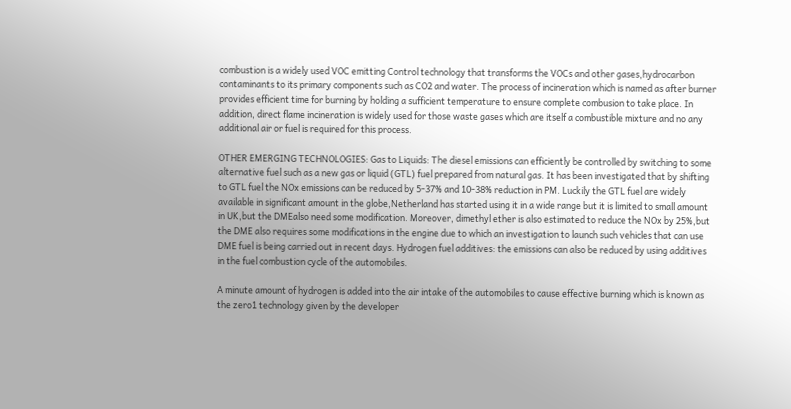combustion is a widely used VOC emitting Control technology that transforms the VOCs and other gases,hydrocarbon contaminants to its primary components such as CO2 and water. The process of incineration which is named as after burner provides efficient time for burning by holding a sufficient temperature to ensure complete combusion to take place. In addition, direct flame incineration is widely used for those waste gases which are itself a combustible mixture and no any additional air or fuel is required for this process.

OTHER EMERGING TECHNOLOGIES: Gas to Liquids: The diesel emissions can efficiently be controlled by switching to some alternative fuel such as a new gas or liquid (GTL) fuel prepared from natural gas. It has been investigated that by shifting to GTL fuel the NOx emissions can be reduced by 5-37% and 10-38% reduction in PM. Luckily the GTL fuel are widely available in significant amount in the globe,Netherland has started using it in a wide range but it is limited to small amount in UK,but the DMEalso need some modification. Moreover, dimethyl ether is also estimated to reduce the NOx by 25%,but the DME also requires some modifications in the engine due to which an investigation to launch such vehicles that can use DME fuel is being carried out in recent days. Hydrogen fuel additives: the emissions can also be reduced by using additives in the fuel combustion cycle of the automobiles.

A minute amount of hydrogen is added into the air intake of the automobiles to cause effective burning which is known as the zero1 technology given by the developer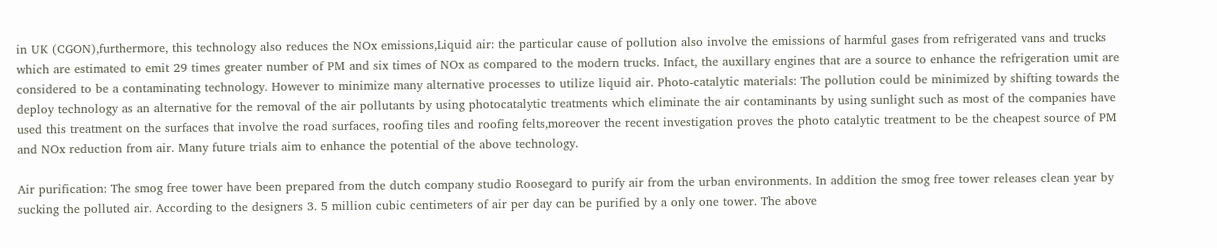in UK (CGON),furthermore, this technology also reduces the NOx emissions,Liquid air: the particular cause of pollution also involve the emissions of harmful gases from refrigerated vans and trucks which are estimated to emit 29 times greater number of PM and six times of NOx as compared to the modern trucks. Infact, the auxillary engines that are a source to enhance the refrigeration umit are considered to be a contaminating technology. However to minimize many alternative processes to utilize liquid air. Photo-catalytic materials: The pollution could be minimized by shifting towards the deploy technology as an alternative for the removal of the air pollutants by using photocatalytic treatments which eliminate the air contaminants by using sunlight such as most of the companies have used this treatment on the surfaces that involve the road surfaces, roofing tiles and roofing felts,moreover the recent investigation proves the photo catalytic treatment to be the cheapest source of PM and NOx reduction from air. Many future trials aim to enhance the potential of the above technology.

Air purification: The smog free tower have been prepared from the dutch company studio Roosegard to purify air from the urban environments. In addition the smog free tower releases clean year by sucking the polluted air. According to the designers 3. 5 million cubic centimeters of air per day can be purified by a only one tower. The above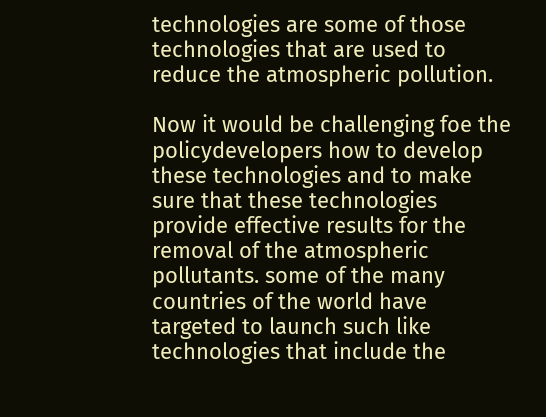technologies are some of those technologies that are used to reduce the atmospheric pollution.

Now it would be challenging foe the policydevelopers how to develop these technologies and to make sure that these technologies provide effective results for the removal of the atmospheric pollutants. some of the many countries of the world have targeted to launch such like technologies that include the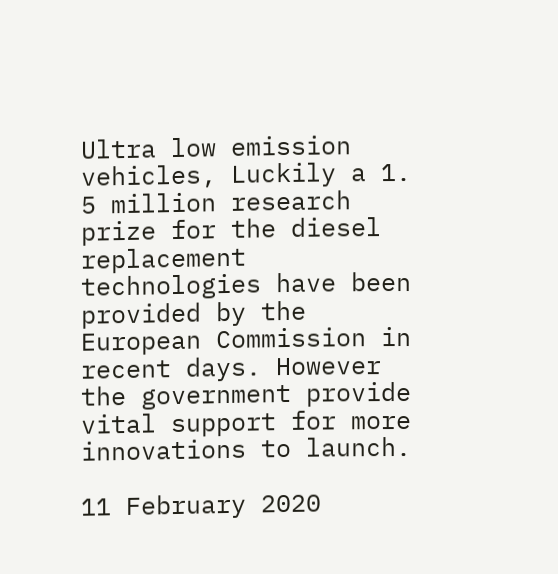Ultra low emission vehicles, Luckily a 1. 5 million research prize for the diesel replacement technologies have been provided by the European Commission in recent days. However the government provide vital support for more innovations to launch.

11 February 2020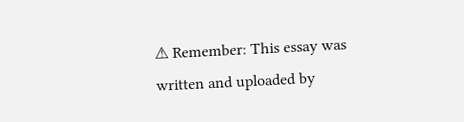⚠ Remember: This essay was written and uploaded by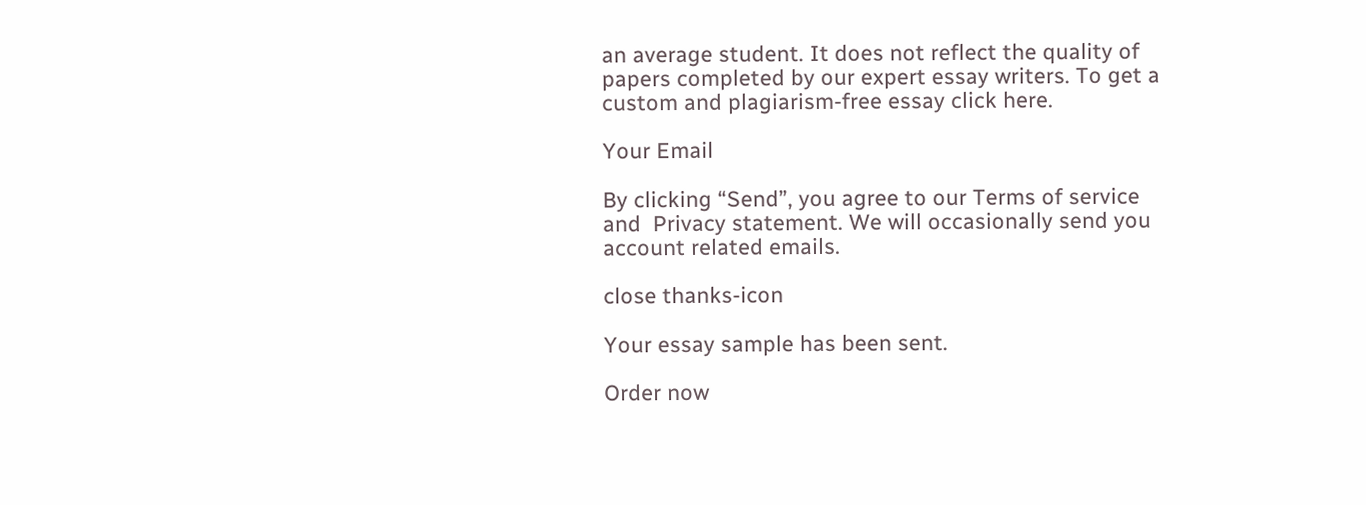an average student. It does not reflect the quality of papers completed by our expert essay writers. To get a custom and plagiarism-free essay click here.

Your Email

By clicking “Send”, you agree to our Terms of service and  Privacy statement. We will occasionally send you account related emails.

close thanks-icon

Your essay sample has been sent.

Order now